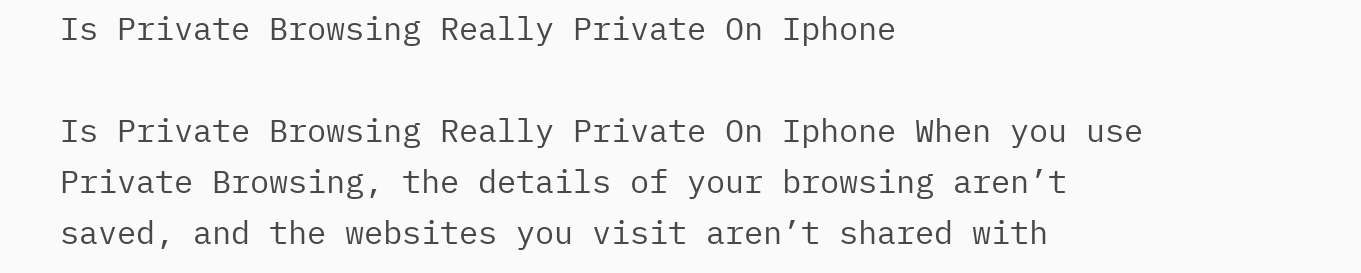Is Private Browsing Really Private On Iphone

Is Private Browsing Really Private On Iphone When you use Private Browsing, the details of your browsing aren’t saved, and the websites you visit aren’t shared with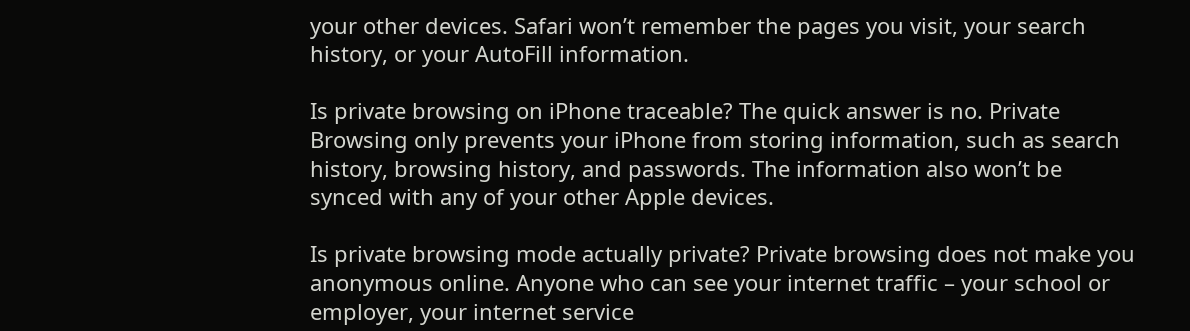your other devices. Safari won’t remember the pages you visit, your search history, or your AutoFill information.

Is private browsing on iPhone traceable? The quick answer is no. Private Browsing only prevents your iPhone from storing information, such as search history, browsing history, and passwords. The information also won’t be synced with any of your other Apple devices.

Is private browsing mode actually private? Private browsing does not make you anonymous online. Anyone who can see your internet traffic – your school or employer, your internet service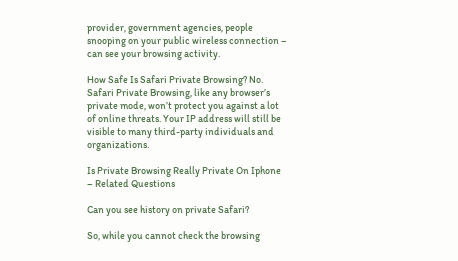provider, government agencies, people snooping on your public wireless connection – can see your browsing activity.

How Safe Is Safari Private Browsing? No. Safari Private Browsing, like any browser’s private mode, won’t protect you against a lot of online threats. Your IP address will still be visible to many third-party individuals and organizations.

Is Private Browsing Really Private On Iphone – Related Questions

Can you see history on private Safari?

So, while you cannot check the browsing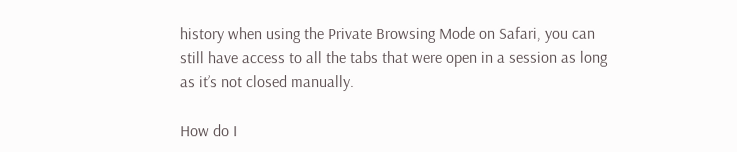history when using the Private Browsing Mode on Safari, you can still have access to all the tabs that were open in a session as long as it’s not closed manually.

How do I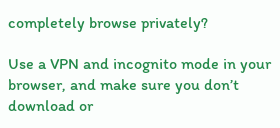completely browse privately?

Use a VPN and incognito mode in your browser, and make sure you don’t download or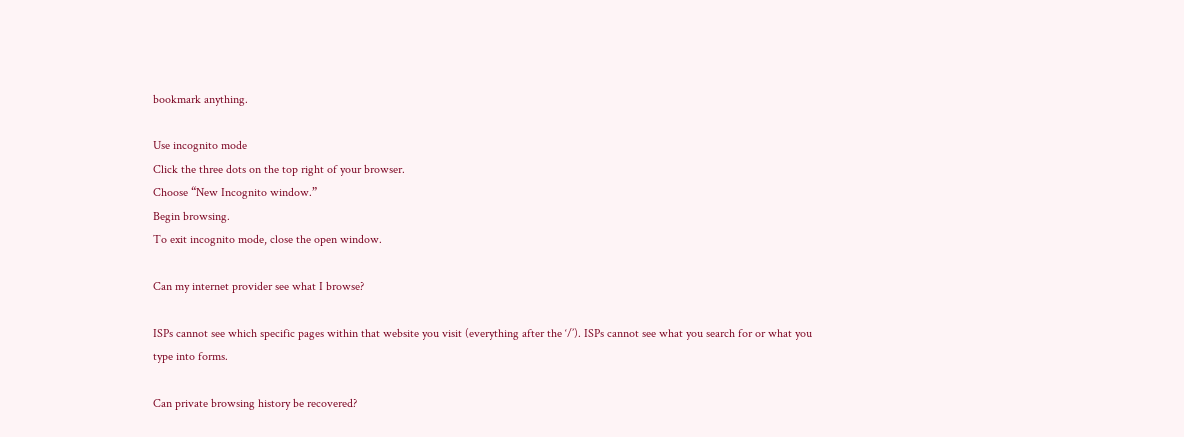bookmark anything.

Use incognito mode
Click the three dots on the top right of your browser.
Choose “New Incognito window.”
Begin browsing.
To exit incognito mode, close the open window.

Can my internet provider see what I browse?

ISPs cannot see which specific pages within that website you visit (everything after the ‘/’). ISPs cannot see what you search for or what you type into forms.

Can private browsing history be recovered?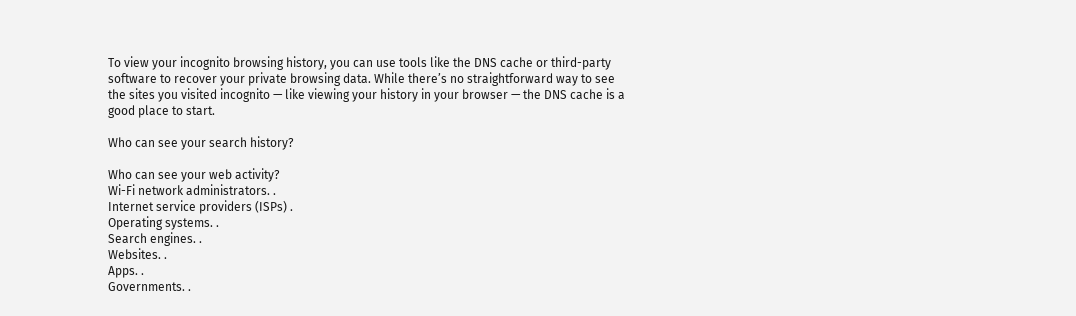To view your incognito browsing history, you can use tools like the DNS cache or third-party software to recover your private browsing data. While there’s no straightforward way to see the sites you visited incognito — like viewing your history in your browser — the DNS cache is a good place to start.

Who can see your search history?

Who can see your web activity?
Wi-Fi network administrators. .
Internet service providers (ISPs) .
Operating systems. .
Search engines. .
Websites. .
Apps. .
Governments. .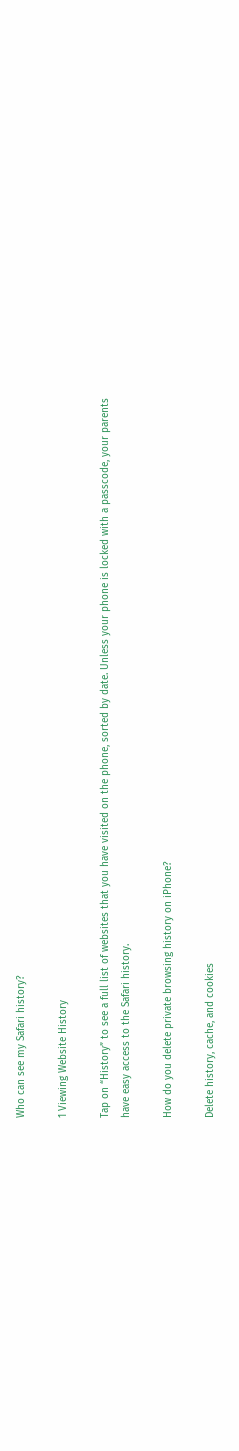Who can see my Safari history?

1 Viewing Website History

Tap on “History” to see a full list of websites that you have visited on the phone, sorted by date. Unless your phone is locked with a passcode, your parents have easy access to the Safari history.

How do you delete private browsing history on iPhone?

Delete history, cache, and cookies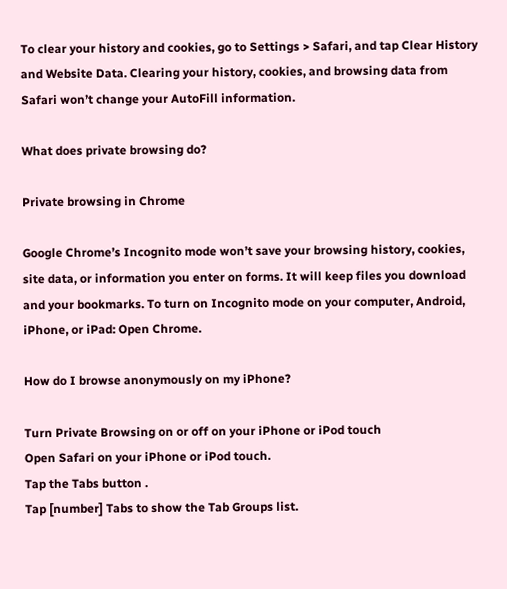To clear your history and cookies, go to Settings > Safari, and tap Clear History and Website Data. Clearing your history, cookies, and browsing data from Safari won’t change your AutoFill information.

What does private browsing do?

Private browsing in Chrome

Google Chrome’s Incognito mode won’t save your browsing history, cookies, site data, or information you enter on forms. It will keep files you download and your bookmarks. To turn on Incognito mode on your computer, Android, iPhone, or iPad: Open Chrome.

How do I browse anonymously on my iPhone?

Turn Private Browsing on or off on your iPhone or iPod touch
Open Safari on your iPhone or iPod touch.
Tap the Tabs button .
Tap [number] Tabs to show the Tab Groups list.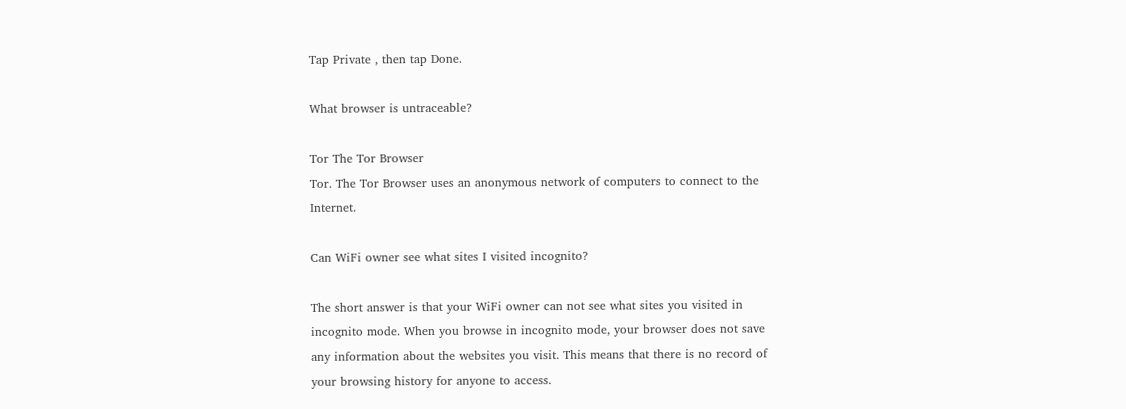Tap Private , then tap Done.

What browser is untraceable?

Tor The Tor Browser
Tor. The Tor Browser uses an anonymous network of computers to connect to the Internet.

Can WiFi owner see what sites I visited incognito?

The short answer is that your WiFi owner can not see what sites you visited in incognito mode. When you browse in incognito mode, your browser does not save any information about the websites you visit. This means that there is no record of your browsing history for anyone to access.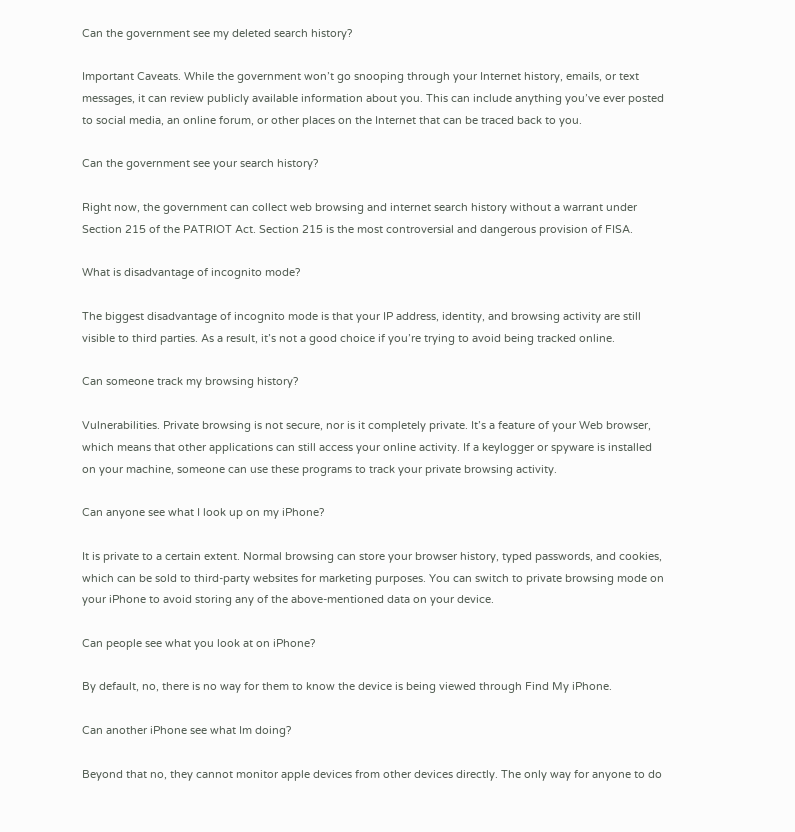Can the government see my deleted search history?

Important Caveats. While the government won’t go snooping through your Internet history, emails, or text messages, it can review publicly available information about you. This can include anything you’ve ever posted to social media, an online forum, or other places on the Internet that can be traced back to you.

Can the government see your search history?

Right now, the government can collect web browsing and internet search history without a warrant under Section 215 of the PATRIOT Act. Section 215 is the most controversial and dangerous provision of FISA.

What is disadvantage of incognito mode?

The biggest disadvantage of incognito mode is that your IP address, identity, and browsing activity are still visible to third parties. As a result, it’s not a good choice if you’re trying to avoid being tracked online.

Can someone track my browsing history?

Vulnerabilities. Private browsing is not secure, nor is it completely private. It’s a feature of your Web browser, which means that other applications can still access your online activity. If a keylogger or spyware is installed on your machine, someone can use these programs to track your private browsing activity.

Can anyone see what I look up on my iPhone?

It is private to a certain extent. Normal browsing can store your browser history, typed passwords, and cookies, which can be sold to third-party websites for marketing purposes. You can switch to private browsing mode on your iPhone to avoid storing any of the above-mentioned data on your device.

Can people see what you look at on iPhone?

By default, no, there is no way for them to know the device is being viewed through Find My iPhone.

Can another iPhone see what Im doing?

Beyond that no, they cannot monitor apple devices from other devices directly. The only way for anyone to do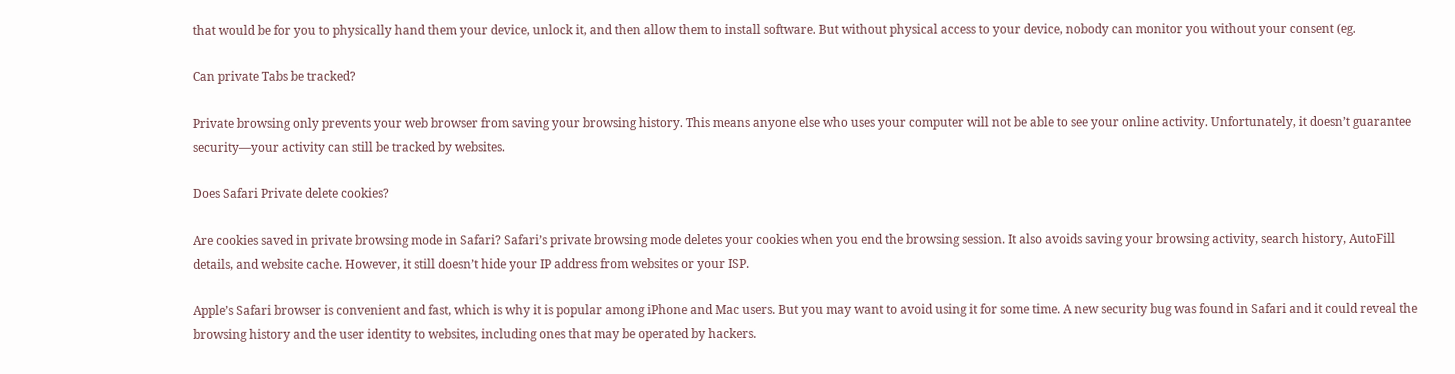that would be for you to physically hand them your device, unlock it, and then allow them to install software. But without physical access to your device, nobody can monitor you without your consent (eg.

Can private Tabs be tracked?

Private browsing only prevents your web browser from saving your browsing history. This means anyone else who uses your computer will not be able to see your online activity. Unfortunately, it doesn’t guarantee security—your activity can still be tracked by websites.

Does Safari Private delete cookies?

Are cookies saved in private browsing mode in Safari? Safari’s private browsing mode deletes your cookies when you end the browsing session. It also avoids saving your browsing activity, search history, AutoFill details, and website cache. However, it still doesn’t hide your IP address from websites or your ISP.

Apple’s Safari browser is convenient and fast, which is why it is popular among iPhone and Mac users. But you may want to avoid using it for some time. A new security bug was found in Safari and it could reveal the browsing history and the user identity to websites, including ones that may be operated by hackers.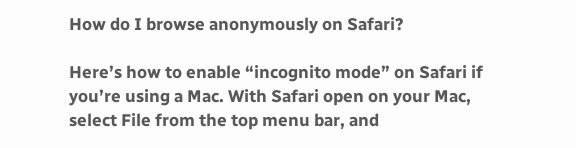How do I browse anonymously on Safari?

Here’s how to enable “incognito mode” on Safari if you’re using a Mac. With Safari open on your Mac, select File from the top menu bar, and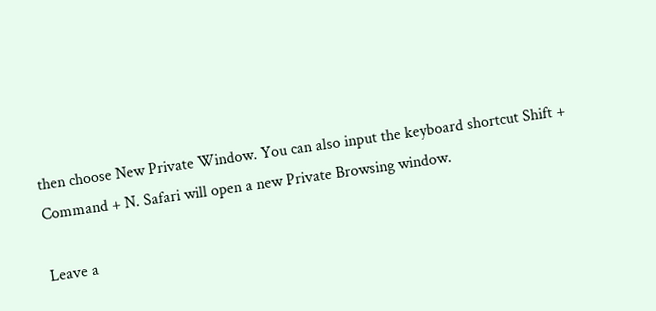then choose New Private Window. You can also input the keyboard shortcut Shift + Command + N. Safari will open a new Private Browsing window.

Leave a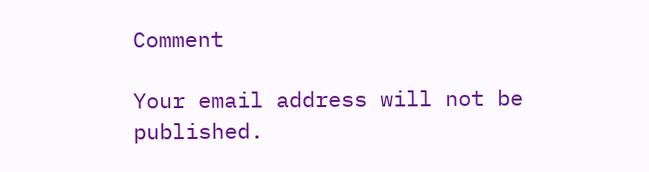Comment

Your email address will not be published.